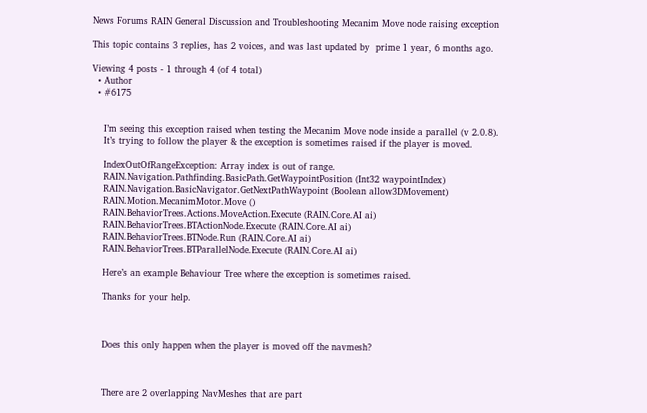News Forums RAIN General Discussion and Troubleshooting Mecanim Move node raising exception

This topic contains 3 replies, has 2 voices, and was last updated by  prime 1 year, 6 months ago.

Viewing 4 posts - 1 through 4 (of 4 total)
  • Author
  • #6175


    I’m seeing this exception raised when testing the Mecanim Move node inside a parallel (v 2.0.8).
    It’s trying to follow the player & the exception is sometimes raised if the player is moved.

    IndexOutOfRangeException: Array index is out of range.
    RAIN.Navigation.Pathfinding.BasicPath.GetWaypointPosition (Int32 waypointIndex)
    RAIN.Navigation.BasicNavigator.GetNextPathWaypoint (Boolean allow3DMovement)
    RAIN.Motion.MecanimMotor.Move ()
    RAIN.BehaviorTrees.Actions.MoveAction.Execute (RAIN.Core.AI ai)
    RAIN.BehaviorTrees.BTActionNode.Execute (RAIN.Core.AI ai)
    RAIN.BehaviorTrees.BTNode.Run (RAIN.Core.AI ai)
    RAIN.BehaviorTrees.BTParallelNode.Execute (RAIN.Core.AI ai)

    Here’s an example Behaviour Tree where the exception is sometimes raised.

    Thanks for your help.



    Does this only happen when the player is moved off the navmesh?



    There are 2 overlapping NavMeshes that are part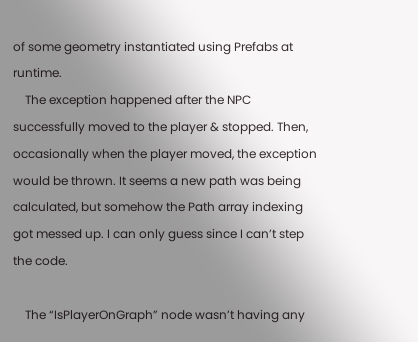of some geometry instantiated using Prefabs at runtime.
    The exception happened after the NPC successfully moved to the player & stopped. Then, occasionally when the player moved, the exception would be thrown. It seems a new path was being calculated, but somehow the Path array indexing got messed up. I can only guess since I can’t step the code.

    The “IsPlayerOnGraph” node wasn’t having any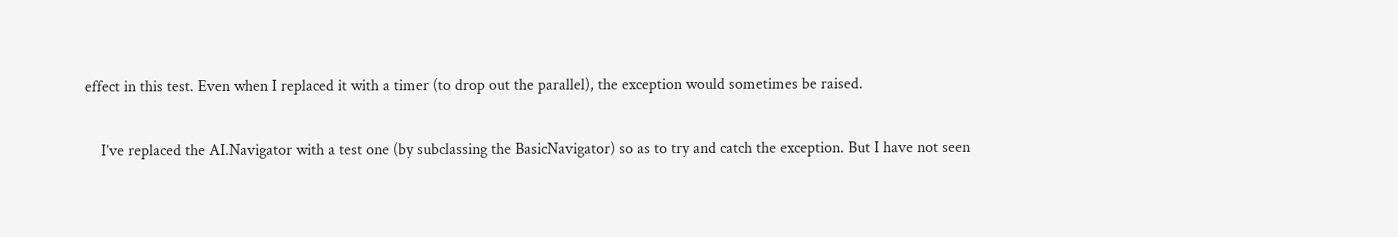effect in this test. Even when I replaced it with a timer (to drop out the parallel), the exception would sometimes be raised.

    I’ve replaced the AI.Navigator with a test one (by subclassing the BasicNavigator) so as to try and catch the exception. But I have not seen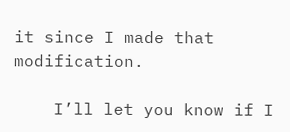it since I made that modification.

    I’ll let you know if I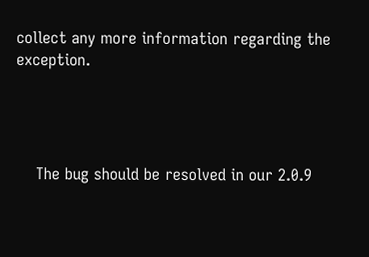collect any more information regarding the exception.




    The bug should be resolved in our 2.0.9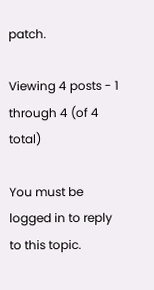patch.

Viewing 4 posts - 1 through 4 (of 4 total)

You must be logged in to reply to this topic.